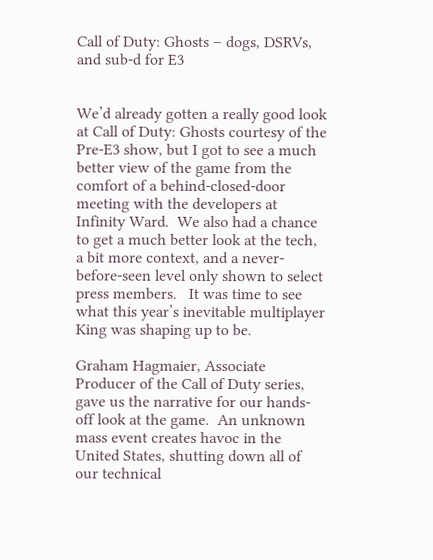Call of Duty: Ghosts – dogs, DSRVs, and sub-d for E3


We’d already gotten a really good look at Call of Duty: Ghosts courtesy of the Pre-E3 show, but I got to see a much better view of the game from the comfort of a behind-closed-door meeting with the developers at Infinity Ward.  We also had a chance to get a much better look at the tech, a bit more context, and a never-before-seen level only shown to select press members.   It was time to see what this year’s inevitable multiplayer King was shaping up to be.

Graham Hagmaier, Associate Producer of the Call of Duty series, gave us the narrative for our hands-off look at the game.  An unknown mass event creates havoc in the United States, shutting down all of our technical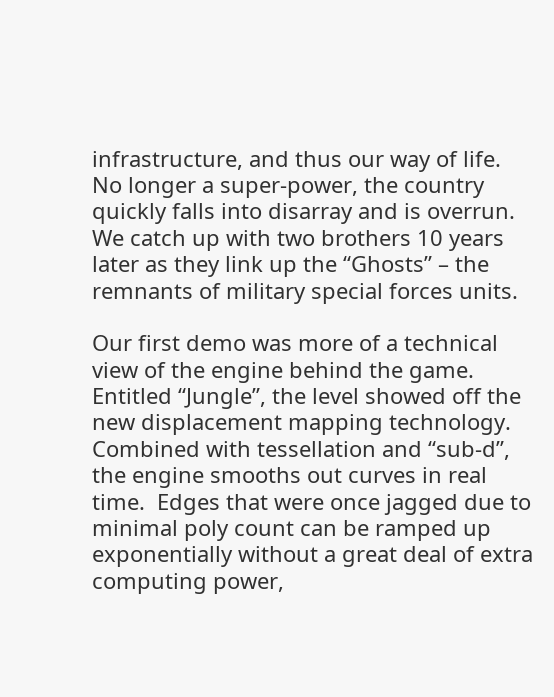infrastructure, and thus our way of life.  No longer a super-power, the country quickly falls into disarray and is overrun.  We catch up with two brothers 10 years later as they link up the “Ghosts” – the remnants of military special forces units.

Our first demo was more of a technical view of the engine behind the game.  Entitled “Jungle”, the level showed off the new displacement mapping technology. Combined with tessellation and “sub-d”, the engine smooths out curves in real time.  Edges that were once jagged due to minimal poly count can be ramped up exponentially without a great deal of extra computing power,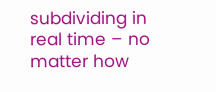subdividing in real time – no matter how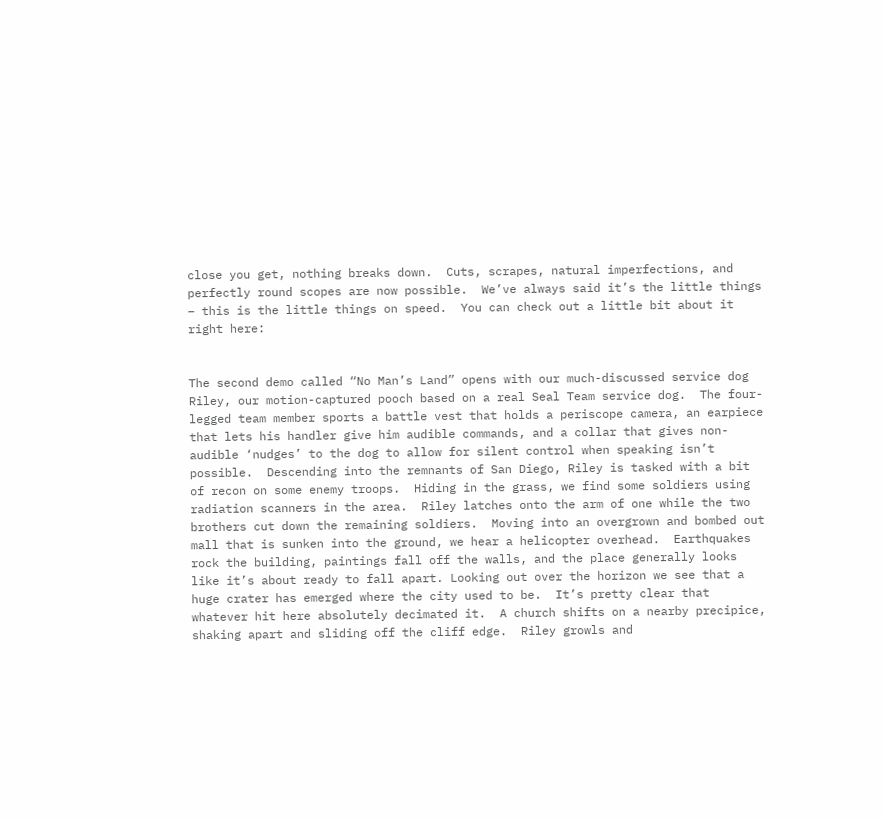close you get, nothing breaks down.  Cuts, scrapes, natural imperfections, and perfectly round scopes are now possible.  We’ve always said it’s the little things – this is the little things on speed.  You can check out a little bit about it right here:


The second demo called “No Man’s Land” opens with our much-discussed service dog Riley, our motion-captured pooch based on a real Seal Team service dog.  The four-legged team member sports a battle vest that holds a periscope camera, an earpiece that lets his handler give him audible commands, and a collar that gives non-audible ‘nudges’ to the dog to allow for silent control when speaking isn’t possible.  Descending into the remnants of San Diego, Riley is tasked with a bit of recon on some enemy troops.  Hiding in the grass, we find some soldiers using radiation scanners in the area.  Riley latches onto the arm of one while the two brothers cut down the remaining soldiers.  Moving into an overgrown and bombed out mall that is sunken into the ground, we hear a helicopter overhead.  Earthquakes rock the building, paintings fall off the walls, and the place generally looks like it’s about ready to fall apart. Looking out over the horizon we see that a huge crater has emerged where the city used to be.  It’s pretty clear that whatever hit here absolutely decimated it.  A church shifts on a nearby precipice, shaking apart and sliding off the cliff edge.  Riley growls and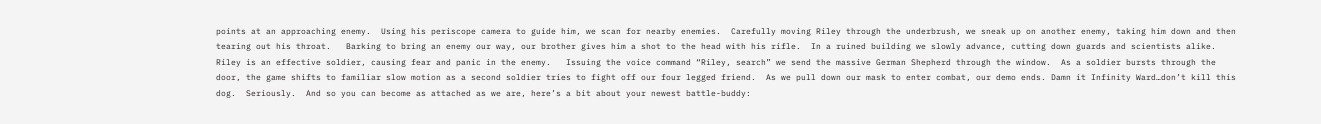points at an approaching enemy.  Using his periscope camera to guide him, we scan for nearby enemies.  Carefully moving Riley through the underbrush, we sneak up on another enemy, taking him down and then tearing out his throat.   Barking to bring an enemy our way, our brother gives him a shot to the head with his rifle.  In a ruined building we slowly advance, cutting down guards and scientists alike.   Riley is an effective soldier, causing fear and panic in the enemy.   Issuing the voice command “Riley, search” we send the massive German Shepherd through the window.  As a soldier bursts through the door, the game shifts to familiar slow motion as a second soldier tries to fight off our four legged friend.  As we pull down our mask to enter combat, our demo ends. Damn it Infinity Ward…don’t kill this dog.  Seriously.  And so you can become as attached as we are, here’s a bit about your newest battle-buddy: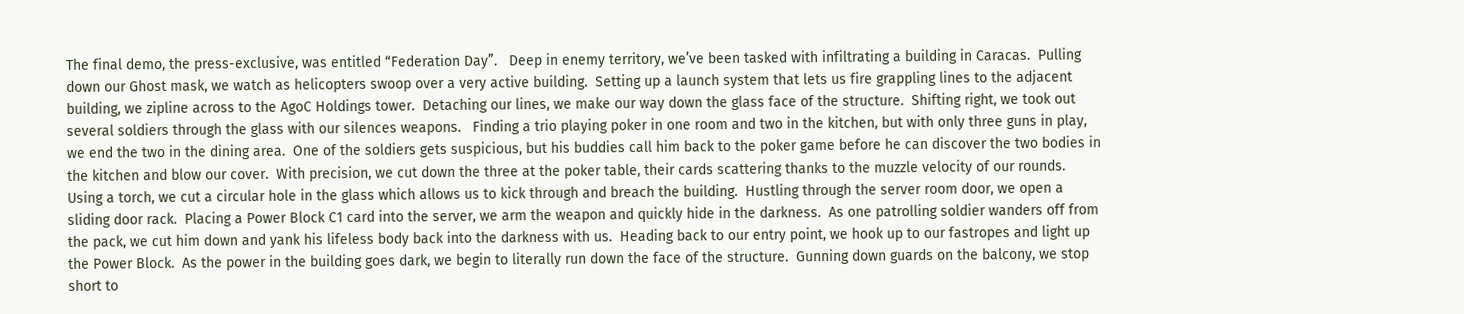The final demo, the press-exclusive, was entitled “Federation Day”.   Deep in enemy territory, we’ve been tasked with infiltrating a building in Caracas.  Pulling down our Ghost mask, we watch as helicopters swoop over a very active building.  Setting up a launch system that lets us fire grappling lines to the adjacent building, we zipline across to the AgoC Holdings tower.  Detaching our lines, we make our way down the glass face of the structure.  Shifting right, we took out several soldiers through the glass with our silences weapons.   Finding a trio playing poker in one room and two in the kitchen, but with only three guns in play, we end the two in the dining area.  One of the soldiers gets suspicious, but his buddies call him back to the poker game before he can discover the two bodies in the kitchen and blow our cover.  With precision, we cut down the three at the poker table, their cards scattering thanks to the muzzle velocity of our rounds.  Using a torch, we cut a circular hole in the glass which allows us to kick through and breach the building.  Hustling through the server room door, we open a sliding door rack.  Placing a Power Block C1 card into the server, we arm the weapon and quickly hide in the darkness.  As one patrolling soldier wanders off from the pack, we cut him down and yank his lifeless body back into the darkness with us.  Heading back to our entry point, we hook up to our fastropes and light up the Power Block.  As the power in the building goes dark, we begin to literally run down the face of the structure.  Gunning down guards on the balcony, we stop short to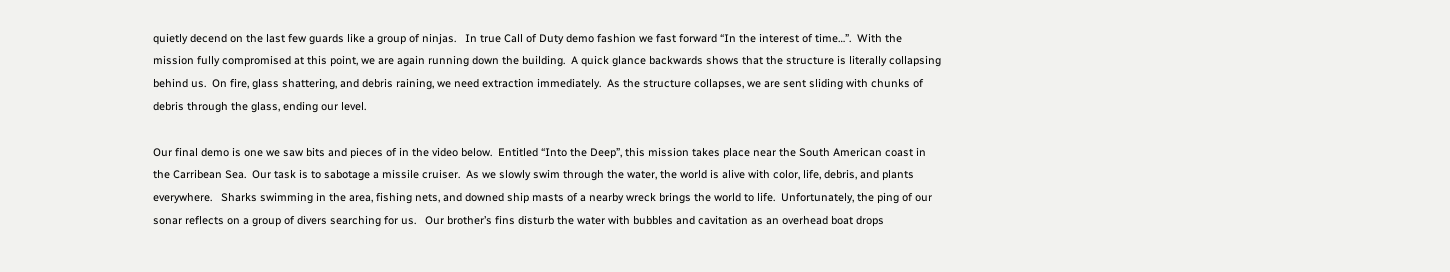quietly decend on the last few guards like a group of ninjas.   In true Call of Duty demo fashion we fast forward “In the interest of time…”.  With the mission fully compromised at this point, we are again running down the building.  A quick glance backwards shows that the structure is literally collapsing behind us.  On fire, glass shattering, and debris raining, we need extraction immediately.  As the structure collapses, we are sent sliding with chunks of debris through the glass, ending our level.

Our final demo is one we saw bits and pieces of in the video below.  Entitled “Into the Deep”, this mission takes place near the South American coast in the Carribean Sea.  Our task is to sabotage a missile cruiser.  As we slowly swim through the water, the world is alive with color, life, debris, and plants everywhere.   Sharks swimming in the area, fishing nets, and downed ship masts of a nearby wreck brings the world to life.  Unfortunately, the ping of our sonar reflects on a group of divers searching for us.   Our brother’s fins disturb the water with bubbles and cavitation as an overhead boat drops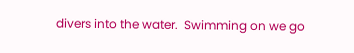divers into the water.  Swimming on we go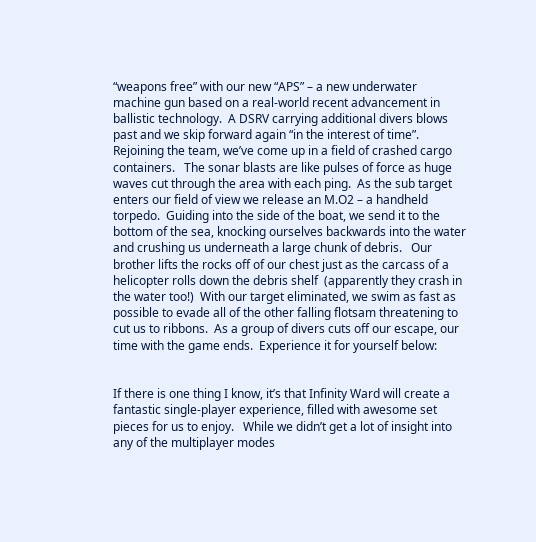“weapons free” with our new “APS” – a new underwater machine gun based on a real-world recent advancement in ballistic technology.  A DSRV carrying additional divers blows past and we skip forward again “in the interest of time”.  Rejoining the team, we’ve come up in a field of crashed cargo containers.   The sonar blasts are like pulses of force as huge waves cut through the area with each ping.  As the sub target enters our field of view we release an M.O2 – a handheld torpedo.  Guiding into the side of the boat, we send it to the bottom of the sea, knocking ourselves backwards into the water and crushing us underneath a large chunk of debris.   Our brother lifts the rocks off of our chest just as the carcass of a helicopter rolls down the debris shelf  (apparently they crash in the water too!)  With our target eliminated, we swim as fast as possible to evade all of the other falling flotsam threatening to cut us to ribbons.  As a group of divers cuts off our escape, our time with the game ends.  Experience it for yourself below:


If there is one thing I know, it’s that Infinity Ward will create a fantastic single-player experience, filled with awesome set pieces for us to enjoy.   While we didn’t get a lot of insight into any of the multiplayer modes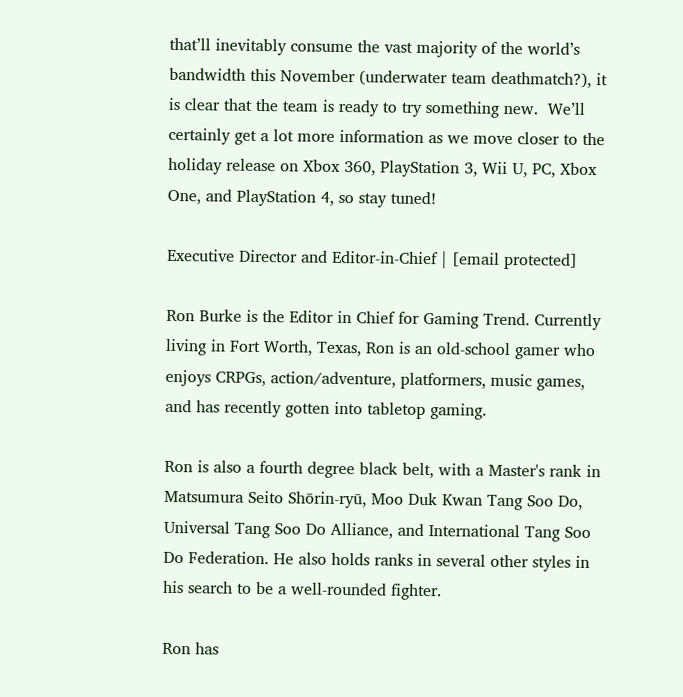that’ll inevitably consume the vast majority of the world’s bandwidth this November (underwater team deathmatch?), it is clear that the team is ready to try something new.  We’ll certainly get a lot more information as we move closer to the holiday release on Xbox 360, PlayStation 3, Wii U, PC, Xbox One, and PlayStation 4, so stay tuned!

Executive Director and Editor-in-Chief | [email protected]

Ron Burke is the Editor in Chief for Gaming Trend. Currently living in Fort Worth, Texas, Ron is an old-school gamer who enjoys CRPGs, action/adventure, platformers, music games, and has recently gotten into tabletop gaming.

Ron is also a fourth degree black belt, with a Master's rank in Matsumura Seito Shōrin-ryū, Moo Duk Kwan Tang Soo Do, Universal Tang Soo Do Alliance, and International Tang Soo Do Federation. He also holds ranks in several other styles in his search to be a well-rounded fighter.

Ron has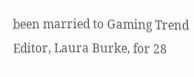been married to Gaming Trend Editor, Laura Burke, for 28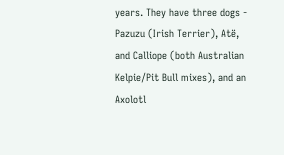years. They have three dogs - Pazuzu (Irish Terrier), Atë, and Calliope (both Australian Kelpie/Pit Bull mixes), and an Axolotl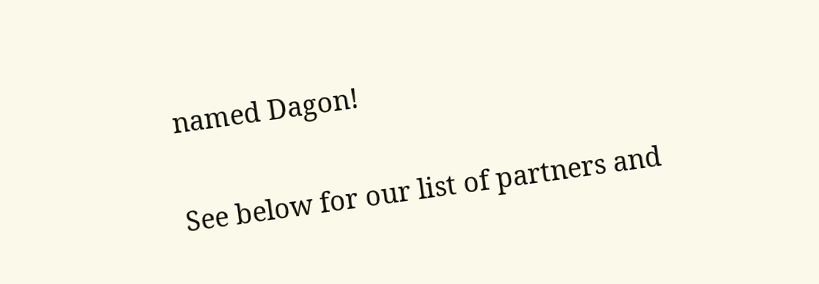named Dagon!

See below for our list of partners and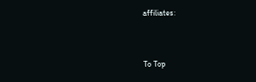affiliates:


To Top